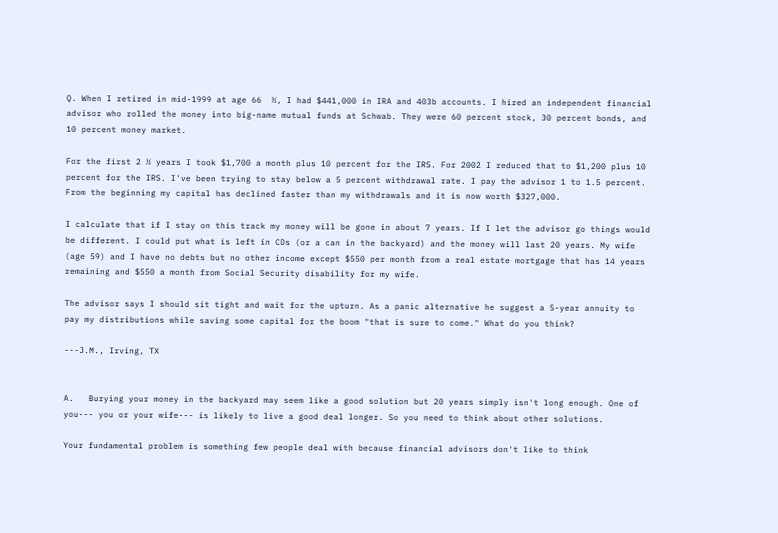Q. When I retired in mid-1999 at age 66  ½, I had $441,000 in IRA and 403b accounts. I hired an independent financial advisor who rolled the money into big-name mutual funds at Schwab. They were 60 percent stock, 30 percent bonds, and 10 percent money market.

For the first 2 ½ years I took $1,700 a month plus 10 percent for the IRS. For 2002 I reduced that to $1,200 plus 10 percent for the IRS. I've been trying to stay below a 5 percent withdrawal rate. I pay the advisor 1 to 1.5 percent. From the beginning my capital has declined faster than my withdrawals and it is now worth $327,000.

I calculate that if I stay on this track my money will be gone in about 7 years. If I let the advisor go things would be different. I could put what is left in CDs (or a can in the backyard) and the money will last 20 years. My wife (age 59) and I have no debts but no other income except $550 per month from a real estate mortgage that has 14 years remaining and $550 a month from Social Security disability for my wife.

The advisor says I should sit tight and wait for the upturn. As a panic alternative he suggest a 5-year annuity to pay my distributions while saving some capital for the boom "that is sure to come." What do you think?

---J.M., Irving, TX


A.   Burying your money in the backyard may seem like a good solution but 20 years simply isn't long enough. One of you--- you or your wife--- is likely to live a good deal longer. So you need to think about other solutions.

Your fundamental problem is something few people deal with because financial advisors don't like to think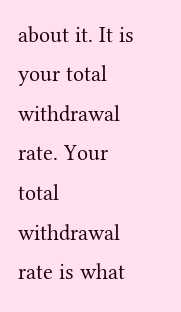about it. It is your total withdrawal rate. Your total withdrawal rate is what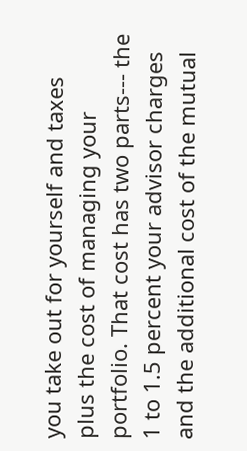you take out for yourself and taxes plus the cost of managing your portfolio. That cost has two parts--- the 1 to 1.5 percent your advisor charges and the additional cost of the mutual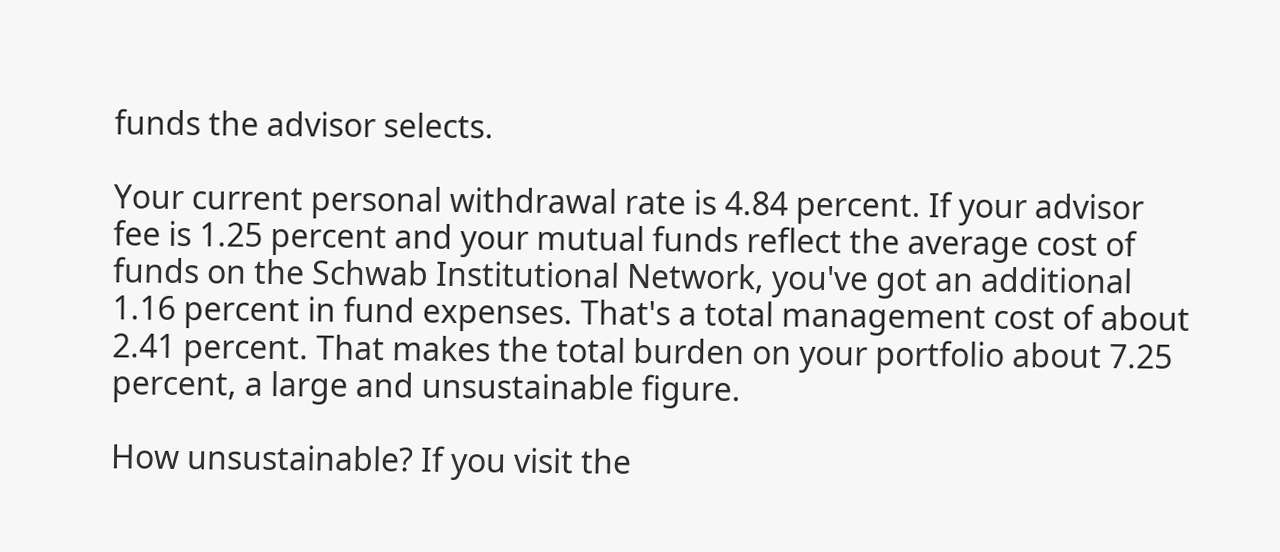funds the advisor selects.

Your current personal withdrawal rate is 4.84 percent. If your advisor fee is 1.25 percent and your mutual funds reflect the average cost of funds on the Schwab Institutional Network, you've got an additional 1.16 percent in fund expenses. That's a total management cost of about 2.41 percent. That makes the total burden on your portfolio about 7.25 percent, a large and unsustainable figure.

How unsustainable? If you visit the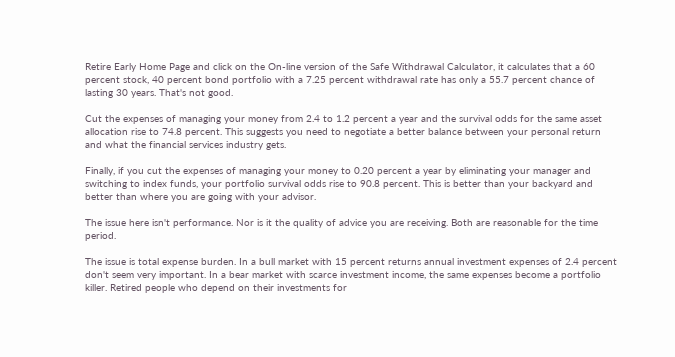Retire Early Home Page and click on the On-line version of the Safe Withdrawal Calculator, it calculates that a 60 percent stock, 40 percent bond portfolio with a 7.25 percent withdrawal rate has only a 55.7 percent chance of lasting 30 years. That's not good.

Cut the expenses of managing your money from 2.4 to 1.2 percent a year and the survival odds for the same asset allocation rise to 74.8 percent. This suggests you need to negotiate a better balance between your personal return and what the financial services industry gets.

Finally, if you cut the expenses of managing your money to 0.20 percent a year by eliminating your manager and switching to index funds, your portfolio survival odds rise to 90.8 percent. This is better than your backyard and better than where you are going with your advisor.

The issue here isn't performance. Nor is it the quality of advice you are receiving. Both are reasonable for the time period.

The issue is total expense burden. In a bull market with 15 percent returns annual investment expenses of 2.4 percent don't seem very important. In a bear market with scarce investment income, the same expenses become a portfolio killer. Retired people who depend on their investments for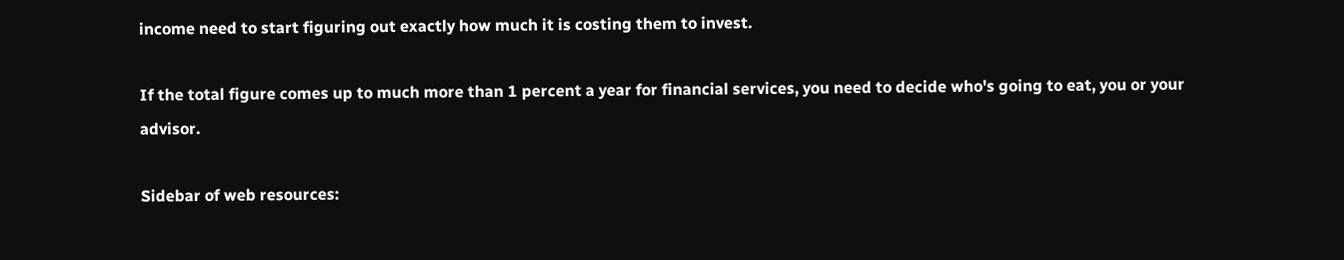income need to start figuring out exactly how much it is costing them to invest.

If the total figure comes up to much more than 1 percent a year for financial services, you need to decide who's going to eat, you or your advisor.

Sidebar of web resources: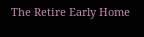The Retire Early Home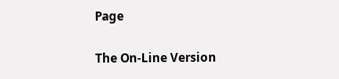Page

The On-Line Version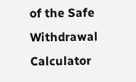of the Safe Withdrawal Calculator